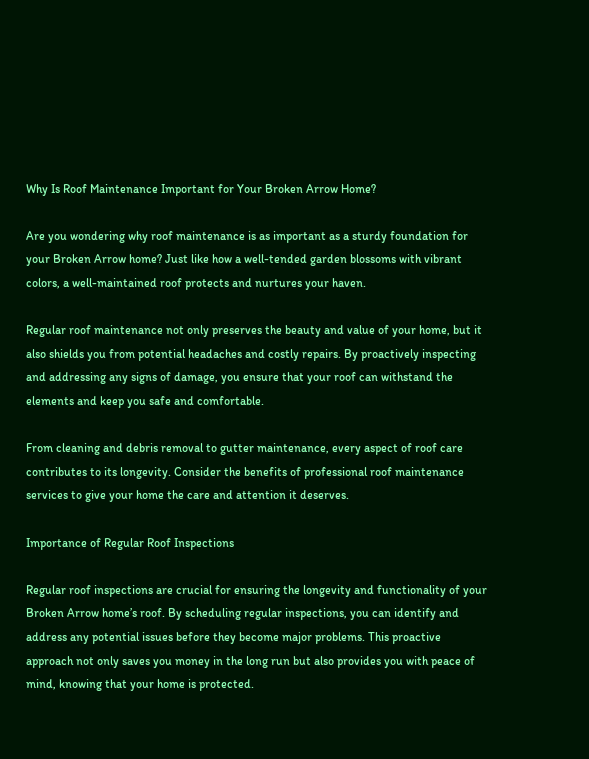Why Is Roof Maintenance Important for Your Broken Arrow Home?

Are you wondering why roof maintenance is as important as a sturdy foundation for your Broken Arrow home? Just like how a well-tended garden blossoms with vibrant colors, a well-maintained roof protects and nurtures your haven.

Regular roof maintenance not only preserves the beauty and value of your home, but it also shields you from potential headaches and costly repairs. By proactively inspecting and addressing any signs of damage, you ensure that your roof can withstand the elements and keep you safe and comfortable.

From cleaning and debris removal to gutter maintenance, every aspect of roof care contributes to its longevity. Consider the benefits of professional roof maintenance services to give your home the care and attention it deserves.

Importance of Regular Roof Inspections

Regular roof inspections are crucial for ensuring the longevity and functionality of your Broken Arrow home’s roof. By scheduling regular inspections, you can identify and address any potential issues before they become major problems. This proactive approach not only saves you money in the long run but also provides you with peace of mind, knowing that your home is protected.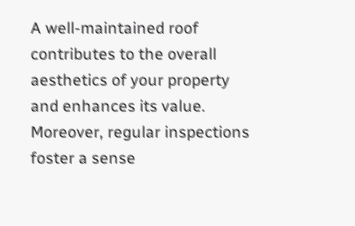A well-maintained roof contributes to the overall aesthetics of your property and enhances its value. Moreover, regular inspections foster a sense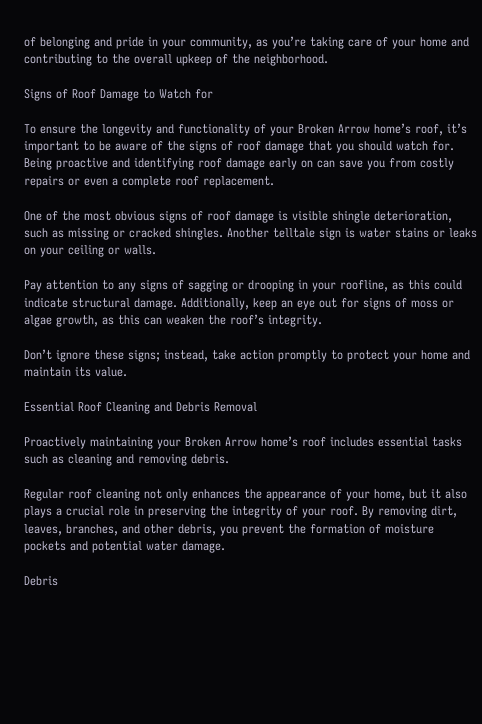of belonging and pride in your community, as you’re taking care of your home and contributing to the overall upkeep of the neighborhood.

Signs of Roof Damage to Watch for

To ensure the longevity and functionality of your Broken Arrow home’s roof, it’s important to be aware of the signs of roof damage that you should watch for. Being proactive and identifying roof damage early on can save you from costly repairs or even a complete roof replacement.

One of the most obvious signs of roof damage is visible shingle deterioration, such as missing or cracked shingles. Another telltale sign is water stains or leaks on your ceiling or walls.

Pay attention to any signs of sagging or drooping in your roofline, as this could indicate structural damage. Additionally, keep an eye out for signs of moss or algae growth, as this can weaken the roof’s integrity.

Don’t ignore these signs; instead, take action promptly to protect your home and maintain its value.

Essential Roof Cleaning and Debris Removal

Proactively maintaining your Broken Arrow home’s roof includes essential tasks such as cleaning and removing debris.

Regular roof cleaning not only enhances the appearance of your home, but it also plays a crucial role in preserving the integrity of your roof. By removing dirt, leaves, branches, and other debris, you prevent the formation of moisture pockets and potential water damage.

Debris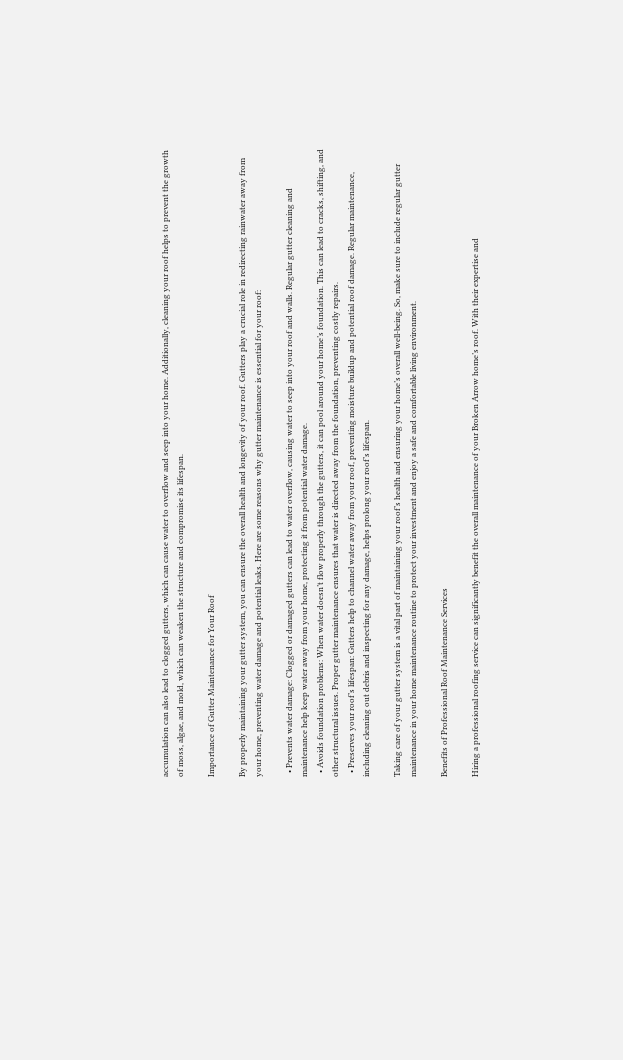accumulation can also lead to clogged gutters, which can cause water to overflow and seep into your home. Additionally, cleaning your roof helps to prevent the growth of moss, algae, and mold, which can weaken the structure and compromise its lifespan.

Importance of Gutter Maintenance for Your Roof

By properly maintaining your gutter system, you can ensure the overall health and longevity of your roof. Gutters play a crucial role in redirecting rainwater away from your home, preventing water damage and potential leaks. Here are some reasons why gutter maintenance is essential for your roof:

  • Prevents water damage: Clogged or damaged gutters can lead to water overflow, causing water to seep into your roof and walls. Regular gutter cleaning and maintenance help keep water away from your home, protecting it from potential water damage.
  • Avoids foundation problems: When water doesn’t flow properly through the gutters, it can pool around your home’s foundation. This can lead to cracks, shifting, and other structural issues. Proper gutter maintenance ensures that water is directed away from the foundation, preventing costly repairs.
  • Preserves your roof’s lifespan: Gutters help to channel water away from your roof, preventing moisture buildup and potential roof damage. Regular maintenance, including cleaning out debris and inspecting for any damage, helps prolong your roof’s lifespan.

Taking care of your gutter system is a vital part of maintaining your roof’s health and ensuring your home’s overall well-being. So, make sure to include regular gutter maintenance in your home maintenance routine to protect your investment and enjoy a safe and comfortable living environment.

Benefits of Professional Roof Maintenance Services

Hiring a professional roofing service can significantly benefit the overall maintenance of your Broken Arrow home’s roof. With their expertise and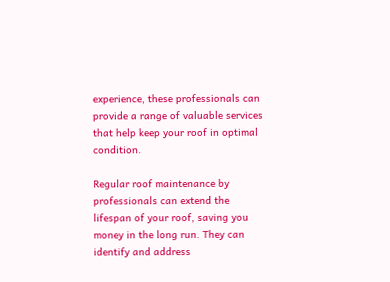experience, these professionals can provide a range of valuable services that help keep your roof in optimal condition.

Regular roof maintenance by professionals can extend the lifespan of your roof, saving you money in the long run. They can identify and address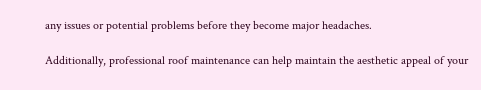any issues or potential problems before they become major headaches.

Additionally, professional roof maintenance can help maintain the aesthetic appeal of your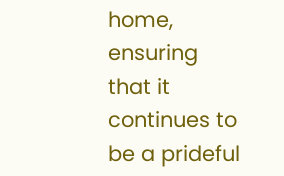home, ensuring that it continues to be a prideful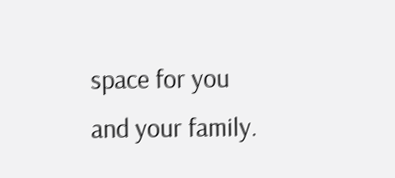space for you and your family.